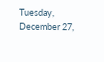Tuesday, December 27,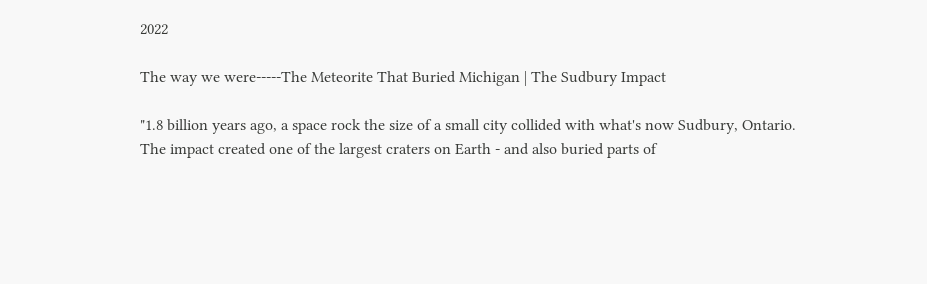2022

The way we were-----The Meteorite That Buried Michigan | The Sudbury Impact

"1.8 billion years ago, a space rock the size of a small city collided with what's now Sudbury, Ontario.
The impact created one of the largest craters on Earth - and also buried parts of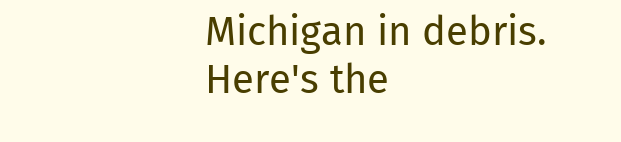Michigan in debris.
Here's the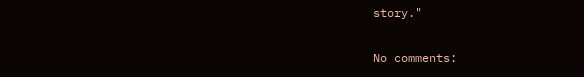story."

No comments: